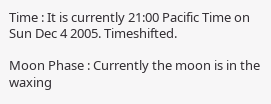Time : It is currently 21:00 Pacific Time on Sun Dec 4 2005. Timeshifted.

Moon Phase : Currently the moon is in the waxing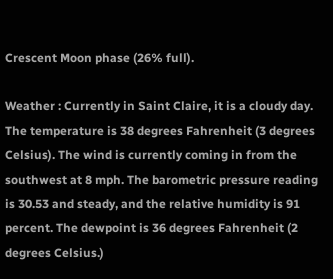Crescent Moon phase (26% full).

Weather : Currently in Saint Claire, it is a cloudy day. The temperature is 38 degrees Fahrenheit (3 degrees Celsius). The wind is currently coming in from the southwest at 8 mph. The barometric pressure reading is 30.53 and steady, and the relative humidity is 91 percent. The dewpoint is 36 degrees Fahrenheit (2 degrees Celsius.)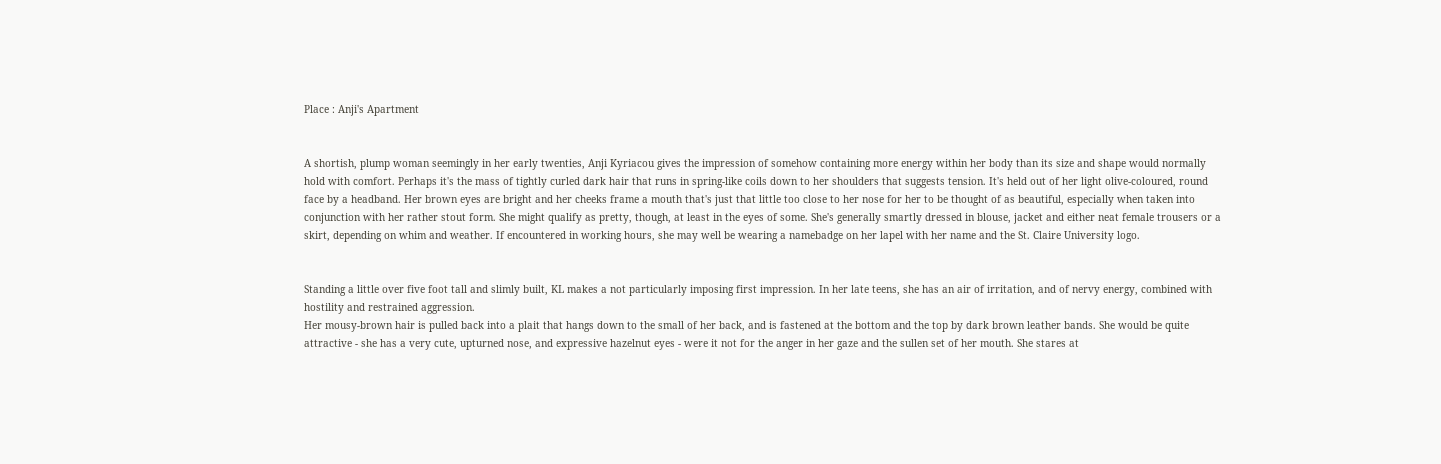Place : Anji's Apartment


A shortish, plump woman seemingly in her early twenties, Anji Kyriacou gives the impression of somehow containing more energy within her body than its size and shape would normally hold with comfort. Perhaps it's the mass of tightly curled dark hair that runs in spring-like coils down to her shoulders that suggests tension. It's held out of her light olive-coloured, round face by a headband. Her brown eyes are bright and her cheeks frame a mouth that's just that little too close to her nose for her to be thought of as beautiful, especially when taken into conjunction with her rather stout form. She might qualify as pretty, though, at least in the eyes of some. She's generally smartly dressed in blouse, jacket and either neat female trousers or a skirt, depending on whim and weather. If encountered in working hours, she may well be wearing a namebadge on her lapel with her name and the St. Claire University logo.


Standing a little over five foot tall and slimly built, KL makes a not particularly imposing first impression. In her late teens, she has an air of irritation, and of nervy energy, combined with hostility and restrained aggression.
Her mousy-brown hair is pulled back into a plait that hangs down to the small of her back, and is fastened at the bottom and the top by dark brown leather bands. She would be quite attractive - she has a very cute, upturned nose, and expressive hazelnut eyes - were it not for the anger in her gaze and the sullen set of her mouth. She stares at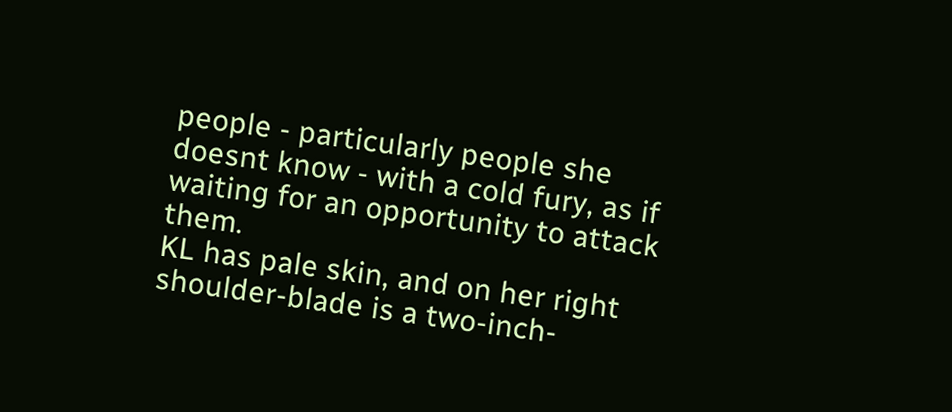people - particularly people she doesnt know - with a cold fury, as if waiting for an opportunity to attack them.
KL has pale skin, and on her right shoulder-blade is a two-inch-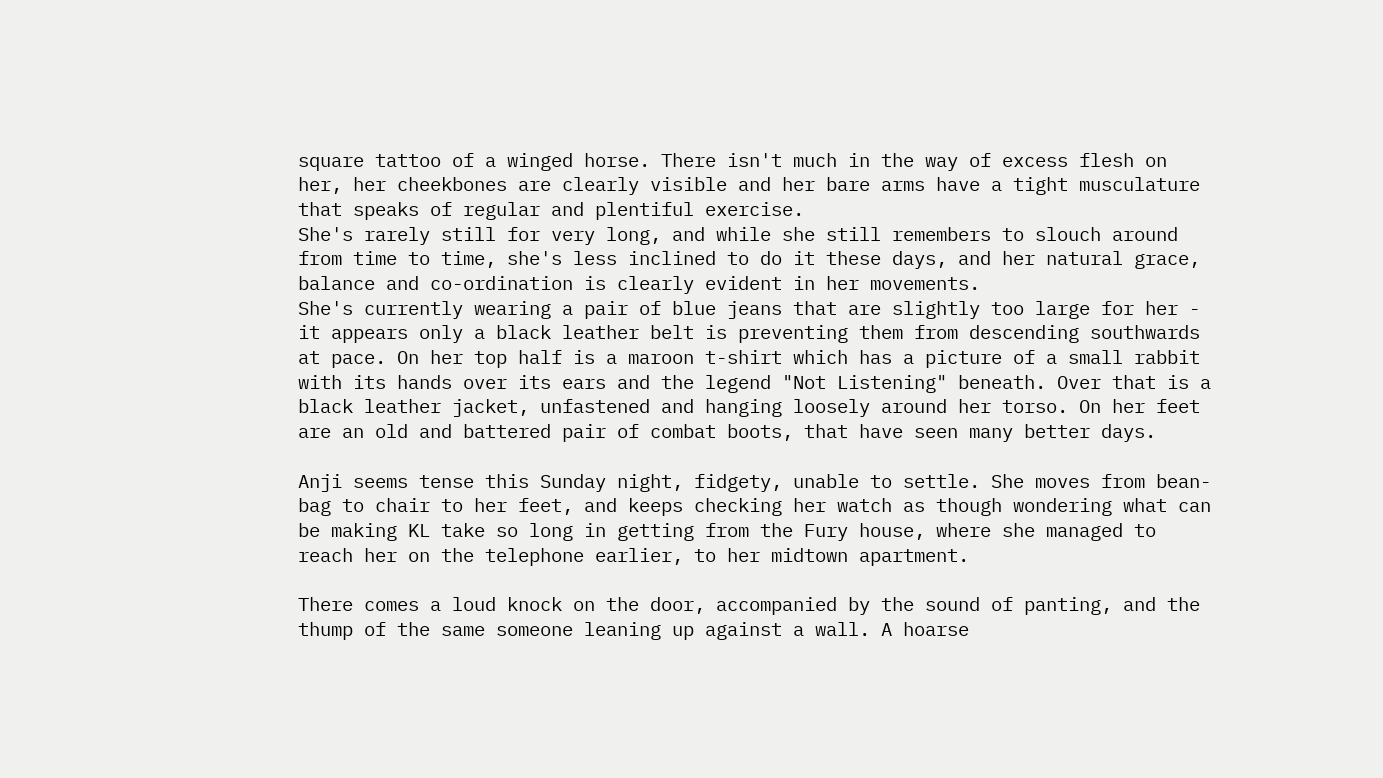square tattoo of a winged horse. There isn't much in the way of excess flesh on her, her cheekbones are clearly visible and her bare arms have a tight musculature that speaks of regular and plentiful exercise.
She's rarely still for very long, and while she still remembers to slouch around from time to time, she's less inclined to do it these days, and her natural grace, balance and co-ordination is clearly evident in her movements.
She's currently wearing a pair of blue jeans that are slightly too large for her - it appears only a black leather belt is preventing them from descending southwards at pace. On her top half is a maroon t-shirt which has a picture of a small rabbit with its hands over its ears and the legend "Not Listening" beneath. Over that is a black leather jacket, unfastened and hanging loosely around her torso. On her feet are an old and battered pair of combat boots, that have seen many better days.

Anji seems tense this Sunday night, fidgety, unable to settle. She moves from bean-bag to chair to her feet, and keeps checking her watch as though wondering what can be making KL take so long in getting from the Fury house, where she managed to reach her on the telephone earlier, to her midtown apartment.

There comes a loud knock on the door, accompanied by the sound of panting, and the thump of the same someone leaning up against a wall. A hoarse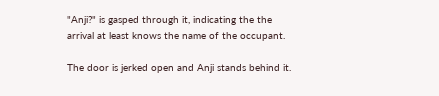"Anji?" is gasped through it, indicating the the arrival at least knows the name of the occupant.

The door is jerked open and Anji stands behind it.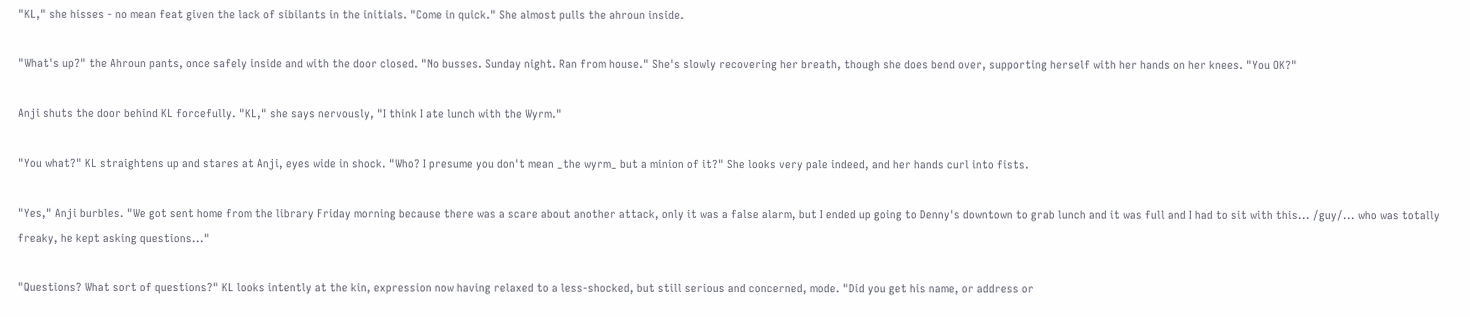"KL," she hisses - no mean feat given the lack of sibilants in the initials. "Come in quick." She almost pulls the ahroun inside.

"What's up?" the Ahroun pants, once safely inside and with the door closed. "No busses. Sunday night. Ran from house." She's slowly recovering her breath, though she does bend over, supporting herself with her hands on her knees. "You OK?"

Anji shuts the door behind KL forcefully. "KL," she says nervously, "I think I ate lunch with the Wyrm."

"You what?" KL straightens up and stares at Anji, eyes wide in shock. "Who? I presume you don't mean _the wyrm_ but a minion of it?" She looks very pale indeed, and her hands curl into fists.

"Yes," Anji burbles. "We got sent home from the library Friday morning because there was a scare about another attack, only it was a false alarm, but I ended up going to Denny's downtown to grab lunch and it was full and I had to sit with this... /guy/... who was totally freaky, he kept asking questions..."

"Questions? What sort of questions?" KL looks intently at the kin, expression now having relaxed to a less-shocked, but still serious and concerned, mode. "Did you get his name, or address or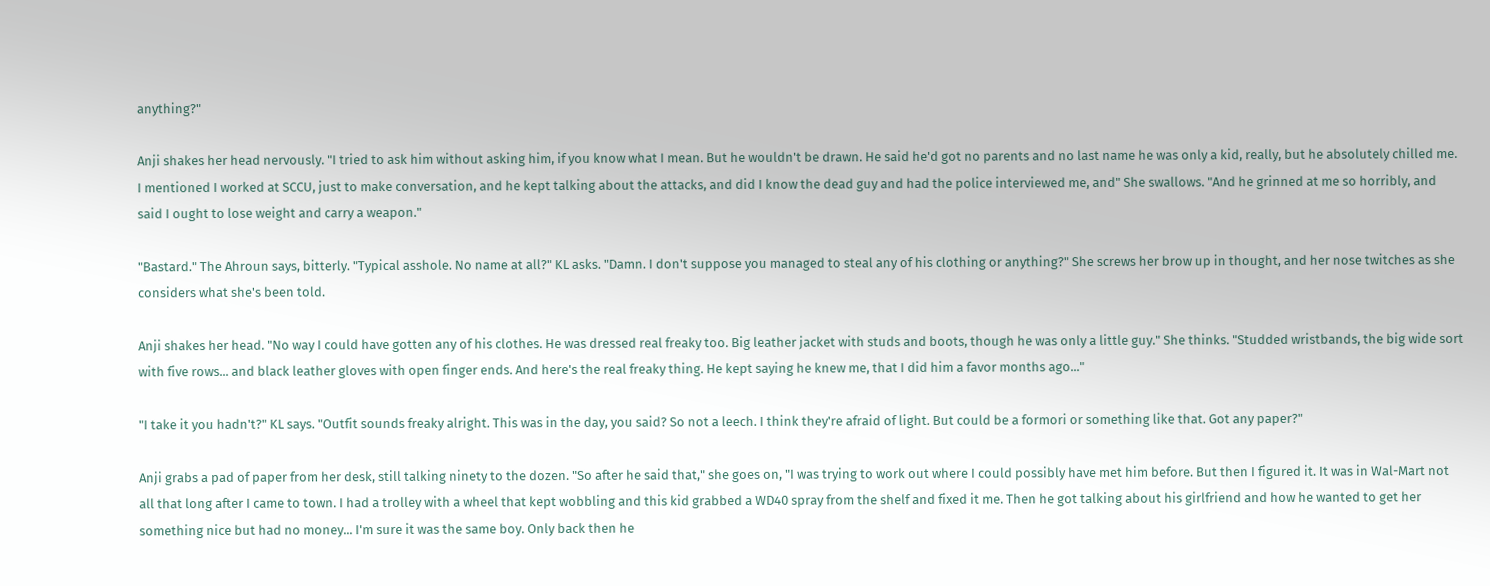anything?"

Anji shakes her head nervously. "I tried to ask him without asking him, if you know what I mean. But he wouldn't be drawn. He said he'd got no parents and no last name he was only a kid, really, but he absolutely chilled me. I mentioned I worked at SCCU, just to make conversation, and he kept talking about the attacks, and did I know the dead guy and had the police interviewed me, and" She swallows. "And he grinned at me so horribly, and said I ought to lose weight and carry a weapon."

"Bastard." The Ahroun says, bitterly. "Typical asshole. No name at all?" KL asks. "Damn. I don't suppose you managed to steal any of his clothing or anything?" She screws her brow up in thought, and her nose twitches as she considers what she's been told.

Anji shakes her head. "No way I could have gotten any of his clothes. He was dressed real freaky too. Big leather jacket with studs and boots, though he was only a little guy." She thinks. "Studded wristbands, the big wide sort with five rows... and black leather gloves with open finger ends. And here's the real freaky thing. He kept saying he knew me, that I did him a favor months ago..."

"I take it you hadn't?" KL says. "Outfit sounds freaky alright. This was in the day, you said? So not a leech. I think they're afraid of light. But could be a formori or something like that. Got any paper?"

Anji grabs a pad of paper from her desk, still talking ninety to the dozen. "So after he said that," she goes on, "I was trying to work out where I could possibly have met him before. But then I figured it. It was in Wal-Mart not all that long after I came to town. I had a trolley with a wheel that kept wobbling and this kid grabbed a WD40 spray from the shelf and fixed it me. Then he got talking about his girlfriend and how he wanted to get her something nice but had no money... I'm sure it was the same boy. Only back then he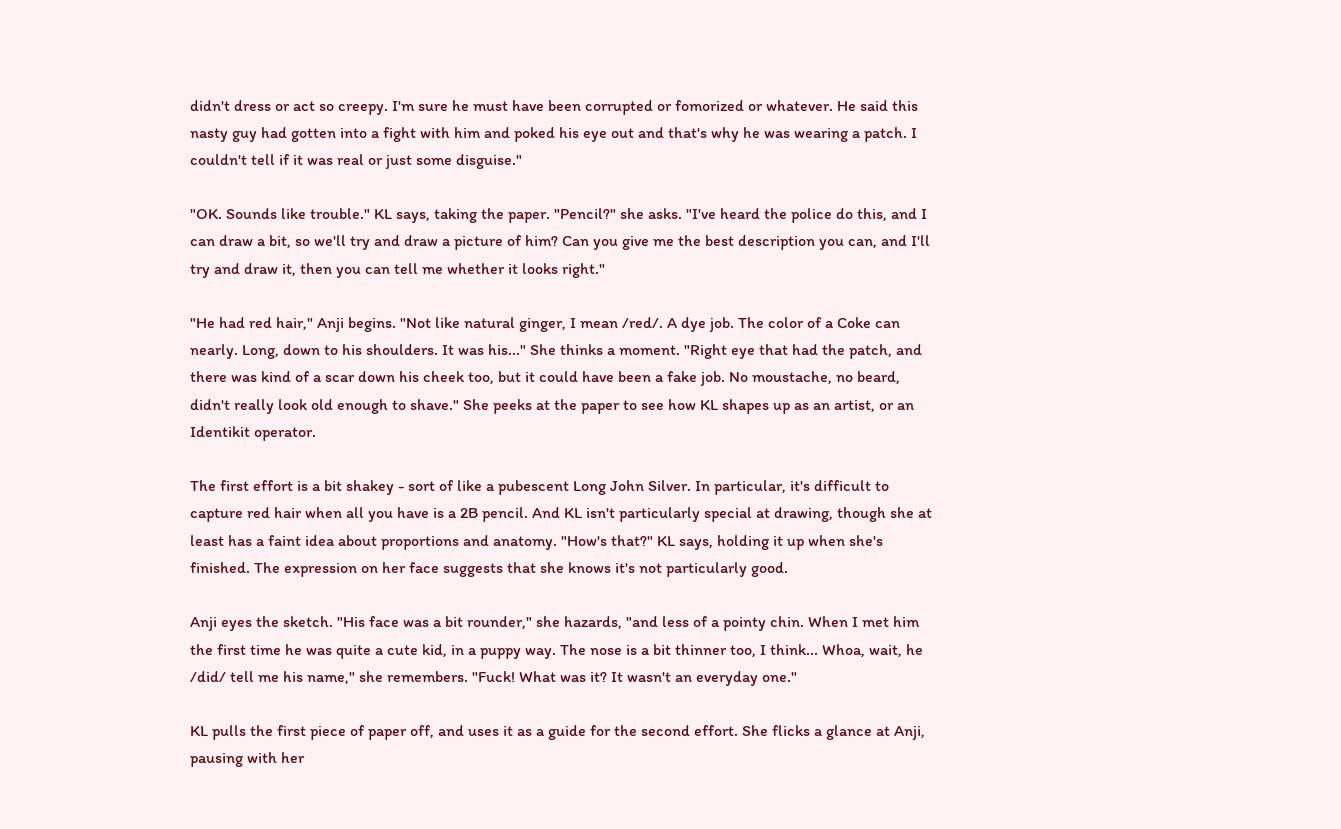didn't dress or act so creepy. I'm sure he must have been corrupted or fomorized or whatever. He said this nasty guy had gotten into a fight with him and poked his eye out and that's why he was wearing a patch. I couldn't tell if it was real or just some disguise."

"OK. Sounds like trouble." KL says, taking the paper. "Pencil?" she asks. "I've heard the police do this, and I can draw a bit, so we'll try and draw a picture of him? Can you give me the best description you can, and I'll try and draw it, then you can tell me whether it looks right."

"He had red hair," Anji begins. "Not like natural ginger, I mean /red/. A dye job. The color of a Coke can nearly. Long, down to his shoulders. It was his..." She thinks a moment. "Right eye that had the patch, and there was kind of a scar down his cheek too, but it could have been a fake job. No moustache, no beard, didn't really look old enough to shave." She peeks at the paper to see how KL shapes up as an artist, or an Identikit operator.

The first effort is a bit shakey - sort of like a pubescent Long John Silver. In particular, it's difficult to capture red hair when all you have is a 2B pencil. And KL isn't particularly special at drawing, though she at least has a faint idea about proportions and anatomy. "How's that?" KL says, holding it up when she's finished. The expression on her face suggests that she knows it's not particularly good.

Anji eyes the sketch. "His face was a bit rounder," she hazards, "and less of a pointy chin. When I met him the first time he was quite a cute kid, in a puppy way. The nose is a bit thinner too, I think... Whoa, wait, he /did/ tell me his name," she remembers. "Fuck! What was it? It wasn't an everyday one."

KL pulls the first piece of paper off, and uses it as a guide for the second effort. She flicks a glance at Anji, pausing with her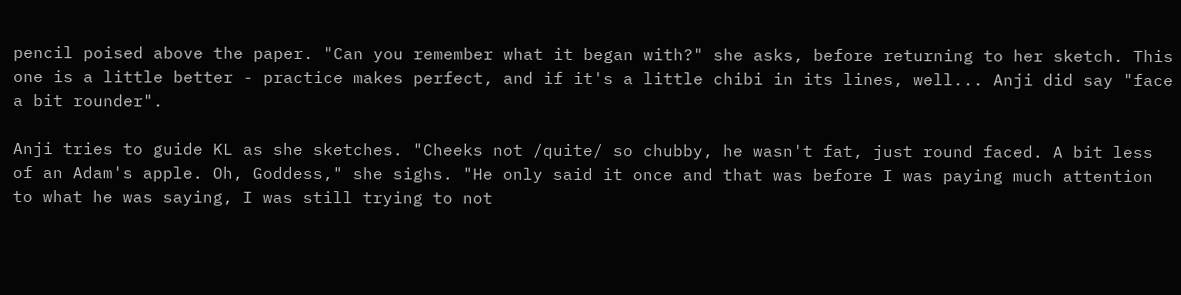pencil poised above the paper. "Can you remember what it began with?" she asks, before returning to her sketch. This one is a little better - practice makes perfect, and if it's a little chibi in its lines, well... Anji did say "face a bit rounder".

Anji tries to guide KL as she sketches. "Cheeks not /quite/ so chubby, he wasn't fat, just round faced. A bit less of an Adam's apple. Oh, Goddess," she sighs. "He only said it once and that was before I was paying much attention to what he was saying, I was still trying to not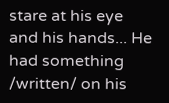stare at his eye and his hands... He had something /written/ on his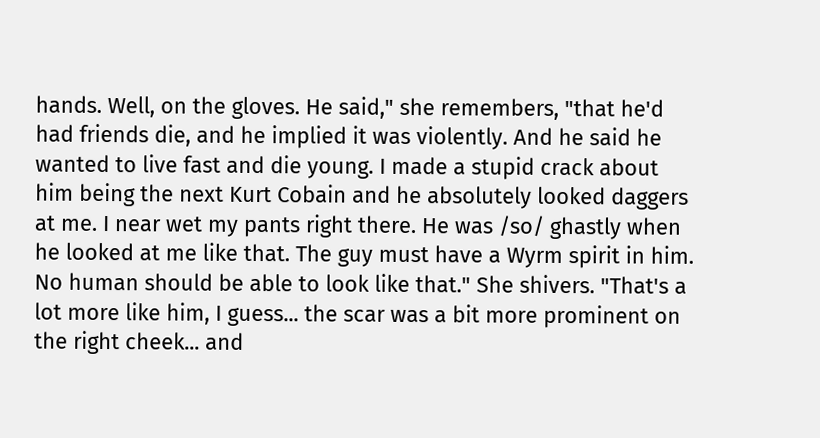hands. Well, on the gloves. He said," she remembers, "that he'd had friends die, and he implied it was violently. And he said he wanted to live fast and die young. I made a stupid crack about him being the next Kurt Cobain and he absolutely looked daggers at me. I near wet my pants right there. He was /so/ ghastly when he looked at me like that. The guy must have a Wyrm spirit in him. No human should be able to look like that." She shivers. "That's a lot more like him, I guess... the scar was a bit more prominent on the right cheek... and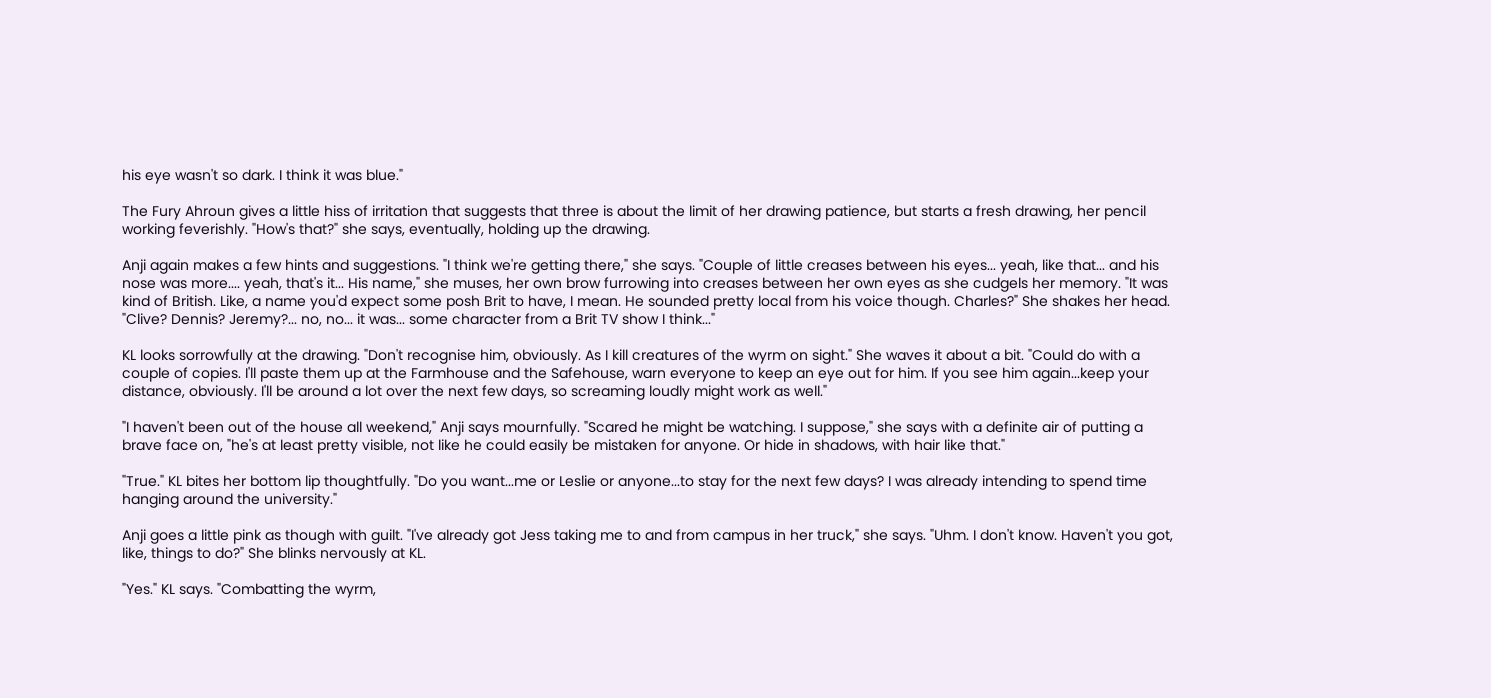his eye wasn't so dark. I think it was blue."

The Fury Ahroun gives a little hiss of irritation that suggests that three is about the limit of her drawing patience, but starts a fresh drawing, her pencil working feverishly. "How's that?" she says, eventually, holding up the drawing.

Anji again makes a few hints and suggestions. "I think we're getting there," she says. "Couple of little creases between his eyes... yeah, like that... and his nose was more.... yeah, that's it... His name," she muses, her own brow furrowing into creases between her own eyes as she cudgels her memory. "It was kind of British. Like, a name you'd expect some posh Brit to have, I mean. He sounded pretty local from his voice though. Charles?" She shakes her head. "Clive? Dennis? Jeremy?... no, no... it was... some character from a Brit TV show I think..."

KL looks sorrowfully at the drawing. "Don't recognise him, obviously. As I kill creatures of the wyrm on sight." She waves it about a bit. "Could do with a couple of copies. I'll paste them up at the Farmhouse and the Safehouse, warn everyone to keep an eye out for him. If you see him again...keep your distance, obviously. I'll be around a lot over the next few days, so screaming loudly might work as well."

"I haven't been out of the house all weekend," Anji says mournfully. "Scared he might be watching. I suppose," she says with a definite air of putting a brave face on, "he's at least pretty visible, not like he could easily be mistaken for anyone. Or hide in shadows, with hair like that."

"True." KL bites her bottom lip thoughtfully. "Do you want...me or Leslie or anyone...to stay for the next few days? I was already intending to spend time hanging around the university."

Anji goes a little pink as though with guilt. "I've already got Jess taking me to and from campus in her truck," she says. "Uhm. I don't know. Haven't you got, like, things to do?" She blinks nervously at KL.

"Yes." KL says. "Combatting the wyrm,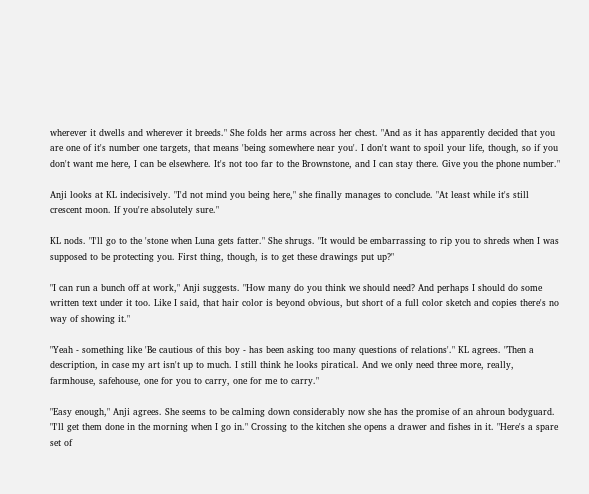wherever it dwells and wherever it breeds." She folds her arms across her chest. "And as it has apparently decided that you are one of it's number one targets, that means 'being somewhere near you'. I don't want to spoil your life, though, so if you don't want me here, I can be elsewhere. It's not too far to the Brownstone, and I can stay there. Give you the phone number."

Anji looks at KL indecisively. "I'd not mind you being here," she finally manages to conclude. "At least while it's still crescent moon. If you're absolutely sure."

KL nods. "I'll go to the 'stone when Luna gets fatter." She shrugs. "It would be embarrassing to rip you to shreds when I was supposed to be protecting you. First thing, though, is to get these drawings put up?"

"I can run a bunch off at work," Anji suggests. "How many do you think we should need? And perhaps I should do some written text under it too. Like I said, that hair color is beyond obvious, but short of a full color sketch and copies there's no way of showing it."

"Yeah - something like 'Be cautious of this boy - has been asking too many questions of relations'." KL agrees. "Then a description, in case my art isn't up to much. I still think he looks piratical. And we only need three more, really, farmhouse, safehouse, one for you to carry, one for me to carry."

"Easy enough," Anji agrees. She seems to be calming down considerably now she has the promise of an ahroun bodyguard. "I'll get them done in the morning when I go in." Crossing to the kitchen she opens a drawer and fishes in it. "Here's a spare set of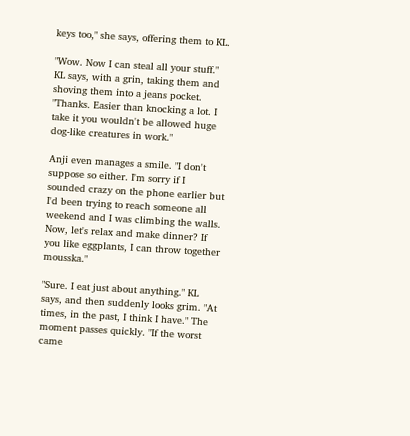keys too," she says, offering them to KL.

"Wow. Now I can steal all your stuff." KL says, with a grin, taking them and shoving them into a jeans pocket. "Thanks. Easier than knocking a lot. I take it you wouldn't be allowed huge dog-like creatures in work."

Anji even manages a smile. "I don't suppose so either. I'm sorry if I sounded crazy on the phone earlier but I'd been trying to reach someone all weekend and I was climbing the walls. Now, let's relax and make dinner? If you like eggplants, I can throw together mousska."

"Sure. I eat just about anything." KL says, and then suddenly looks grim. "At times, in the past, I think I have." The moment passes quickly. "If the worst came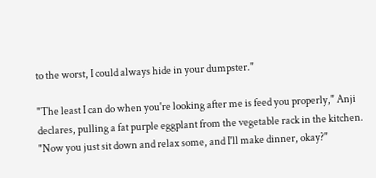to the worst, I could always hide in your dumpster."

"The least I can do when you're looking after me is feed you properly," Anji declares, pulling a fat purple eggplant from the vegetable rack in the kitchen. "Now you just sit down and relax some, and I'll make dinner, okay?"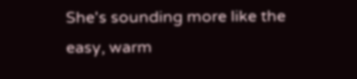She's sounding more like the easy, warm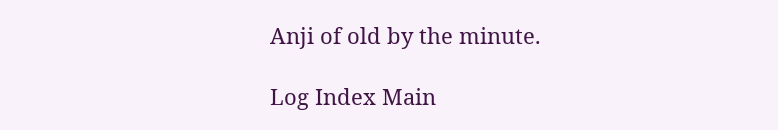Anji of old by the minute.

Log Index Main